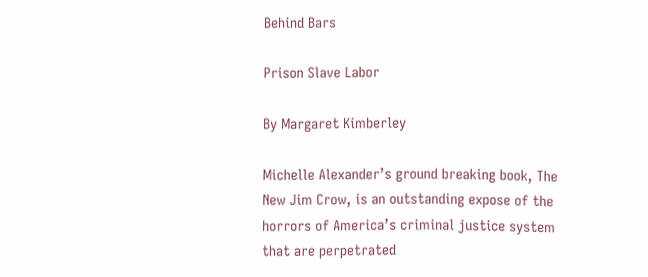Behind Bars

Prison Slave Labor

By Margaret Kimberley

Michelle Alexander’s ground breaking book, The New Jim Crow, is an outstanding expose of the horrors of America’s criminal justice system that are perpetrated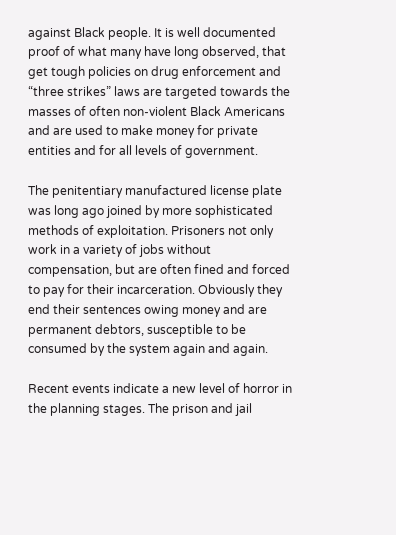against Black people. It is well documented proof of what many have long observed, that get tough policies on drug enforcement and “three strikes” laws are targeted towards the masses of often non-violent Black Americans and are used to make money for private entities and for all levels of government.

The penitentiary manufactured license plate was long ago joined by more sophisticated methods of exploitation. Prisoners not only work in a variety of jobs without compensation, but are often fined and forced to pay for their incarceration. Obviously they end their sentences owing money and are permanent debtors, susceptible to be consumed by the system again and again.

Recent events indicate a new level of horror in the planning stages. The prison and jail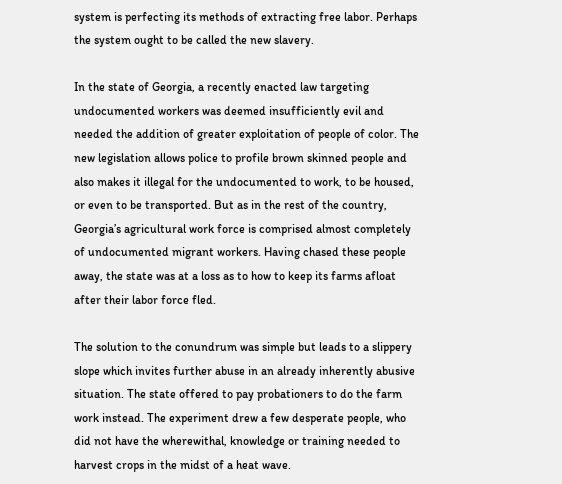system is perfecting its methods of extracting free labor. Perhaps the system ought to be called the new slavery.

In the state of Georgia, a recently enacted law targeting undocumented workers was deemed insufficiently evil and needed the addition of greater exploitation of people of color. The new legislation allows police to profile brown skinned people and also makes it illegal for the undocumented to work, to be housed, or even to be transported. But as in the rest of the country, Georgia’s agricultural work force is comprised almost completely of undocumented migrant workers. Having chased these people away, the state was at a loss as to how to keep its farms afloat after their labor force fled.

The solution to the conundrum was simple but leads to a slippery slope which invites further abuse in an already inherently abusive situation. The state offered to pay probationers to do the farm work instead. The experiment drew a few desperate people, who did not have the wherewithal, knowledge or training needed to harvest crops in the midst of a heat wave.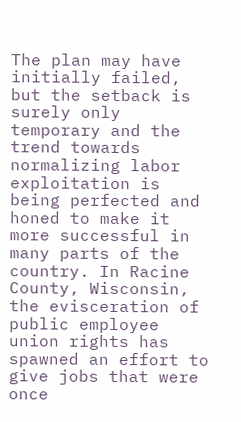The plan may have initially failed, but the setback is surely only temporary and the trend towards normalizing labor exploitation is being perfected and honed to make it more successful in many parts of the country. In Racine County, Wisconsin, the evisceration of public employee union rights has spawned an effort to give jobs that were once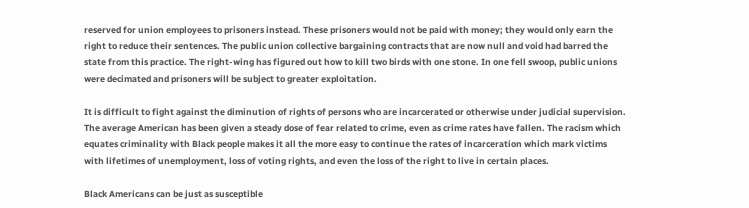reserved for union employees to prisoners instead. These prisoners would not be paid with money; they would only earn the right to reduce their sentences. The public union collective bargaining contracts that are now null and void had barred the state from this practice. The right-wing has figured out how to kill two birds with one stone. In one fell swoop, public unions were decimated and prisoners will be subject to greater exploitation.

It is difficult to fight against the diminution of rights of persons who are incarcerated or otherwise under judicial supervision. The average American has been given a steady dose of fear related to crime, even as crime rates have fallen. The racism which equates criminality with Black people makes it all the more easy to continue the rates of incarceration which mark victims with lifetimes of unemployment, loss of voting rights, and even the loss of the right to live in certain places.

Black Americans can be just as susceptible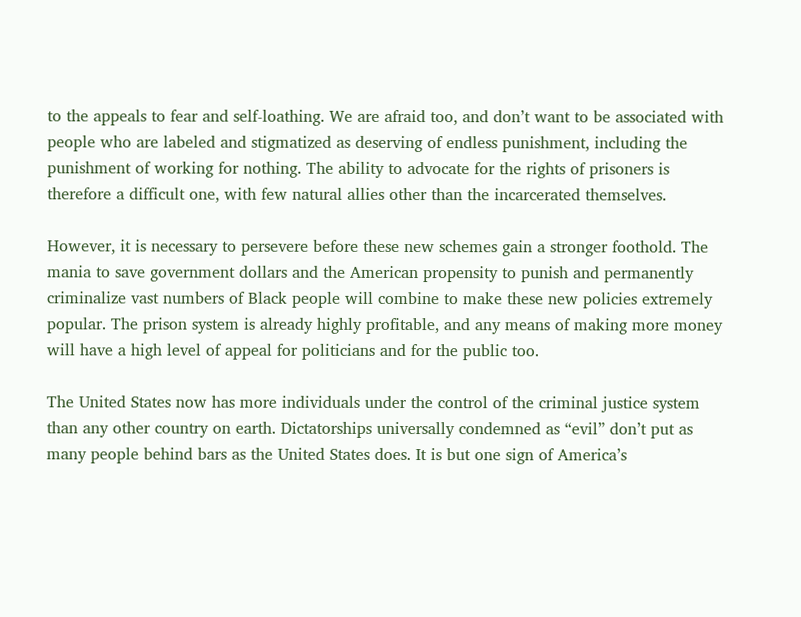to the appeals to fear and self-loathing. We are afraid too, and don’t want to be associated with people who are labeled and stigmatized as deserving of endless punishment, including the punishment of working for nothing. The ability to advocate for the rights of prisoners is therefore a difficult one, with few natural allies other than the incarcerated themselves.

However, it is necessary to persevere before these new schemes gain a stronger foothold. The mania to save government dollars and the American propensity to punish and permanently criminalize vast numbers of Black people will combine to make these new policies extremely popular. The prison system is already highly profitable, and any means of making more money will have a high level of appeal for politicians and for the public too.

The United States now has more individuals under the control of the criminal justice system than any other country on earth. Dictatorships universally condemned as “evil” don’t put as many people behind bars as the United States does. It is but one sign of America’s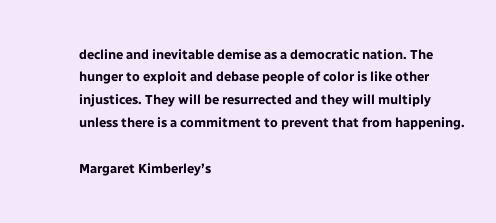decline and inevitable demise as a democratic nation. The hunger to exploit and debase people of color is like other injustices. They will be resurrected and they will multiply unless there is a commitment to prevent that from happening.

Margaret Kimberley’s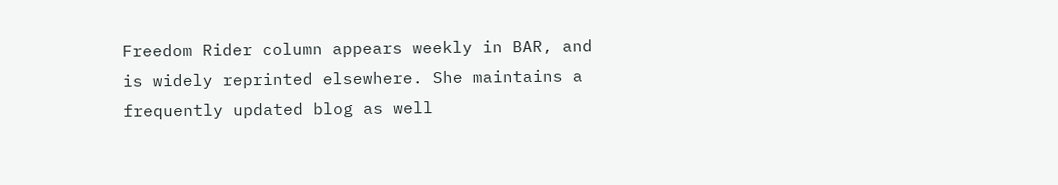Freedom Rider column appears weekly in BAR, and is widely reprinted elsewhere. She maintains a frequently updated blog as well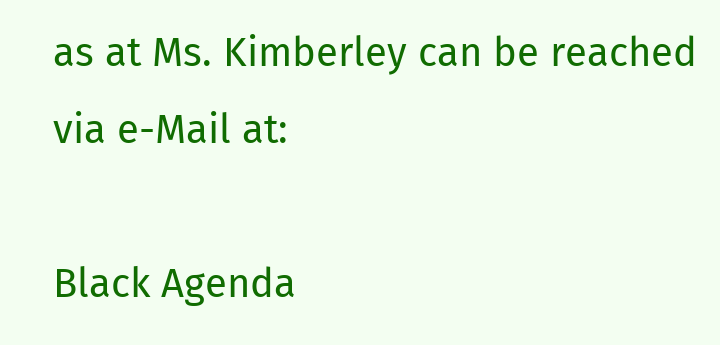as at Ms. Kimberley can be reached via e-Mail at:

Black Agenda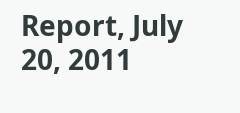Report, July 20, 2011